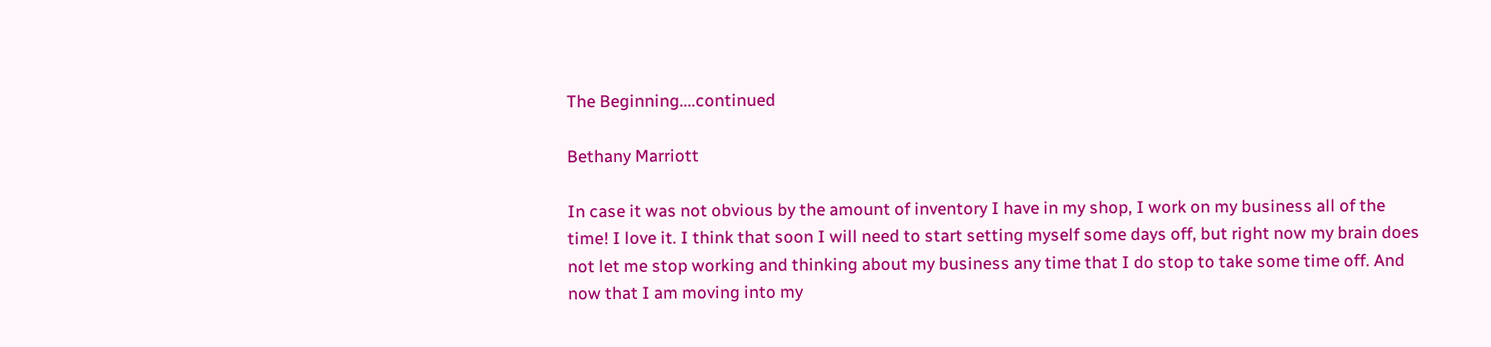The Beginning....continued

Bethany Marriott

In case it was not obvious by the amount of inventory I have in my shop, I work on my business all of the time! I love it. I think that soon I will need to start setting myself some days off, but right now my brain does not let me stop working and thinking about my business any time that I do stop to take some time off. And now that I am moving into my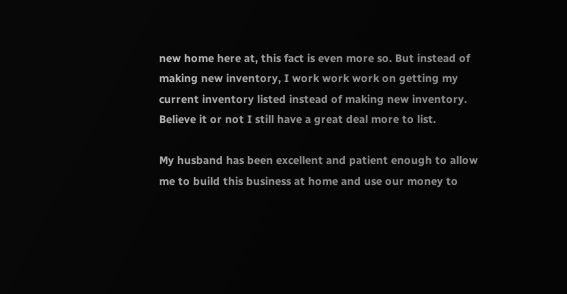new home here at, this fact is even more so. But instead of making new inventory, I work work work on getting my current inventory listed instead of making new inventory. Believe it or not I still have a great deal more to list.

My husband has been excellent and patient enough to allow me to build this business at home and use our money to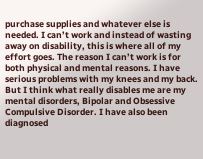purchase supplies and whatever else is needed. I can’t work and instead of wasting away on disability, this is where all of my effort goes. The reason I can’t work is for both physical and mental reasons. I have serious problems with my knees and my back. But I think what really disables me are my mental disorders, Bipolar and Obsessive Compulsive Disorder. I have also been diagnosed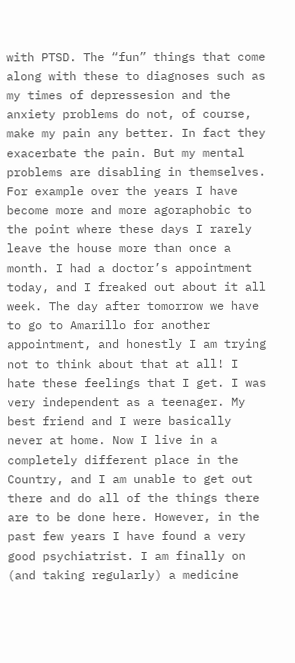with PTSD. The “fun” things that come along with these to diagnoses such as my times of depressesion and the anxiety problems do not, of course, make my pain any better. In fact they exacerbate the pain. But my mental problems are disabling in themselves. For example over the years I have become more and more agoraphobic to the point where these days I rarely leave the house more than once a month. I had a doctor’s appointment today, and I freaked out about it all week. The day after tomorrow we have to go to Amarillo for another appointment, and honestly I am trying not to think about that at all! I hate these feelings that I get. I was very independent as a teenager. My best friend and I were basically never at home. Now I live in a completely different place in the Country, and I am unable to get out there and do all of the things there are to be done here. However, in the past few years I have found a very good psychiatrist. I am finally on (and taking regularly) a medicine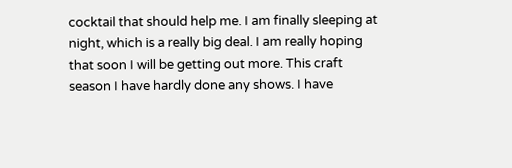cocktail that should help me. I am finally sleeping at night, which is a really big deal. I am really hoping that soon I will be getting out more. This craft season I have hardly done any shows. I have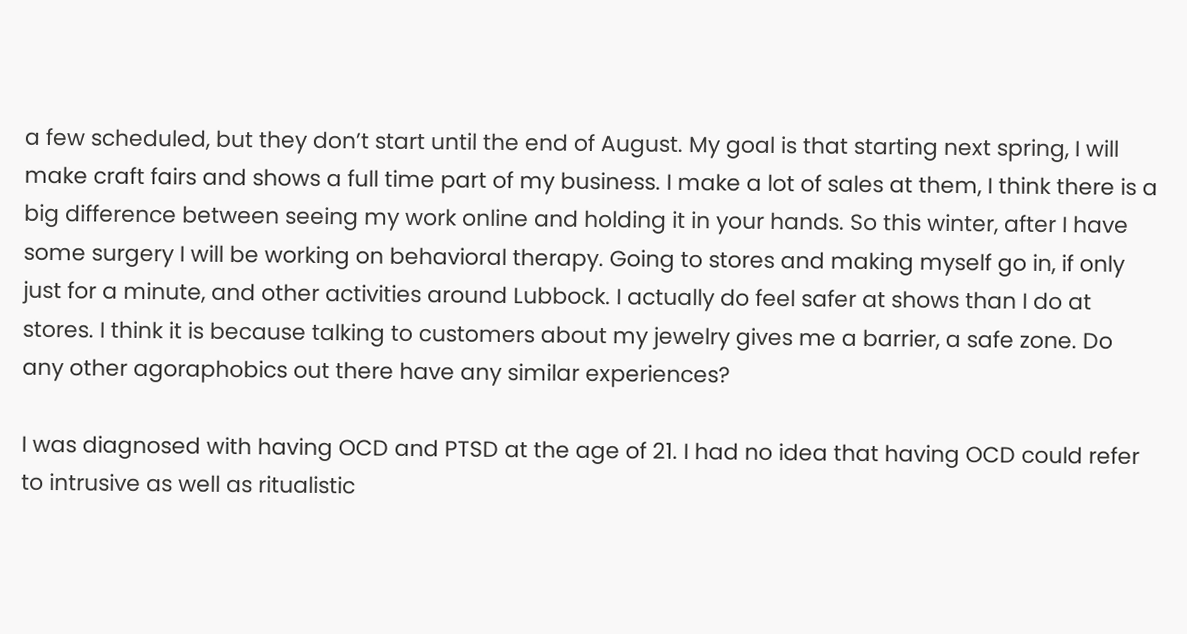a few scheduled, but they don’t start until the end of August. My goal is that starting next spring, I will make craft fairs and shows a full time part of my business. I make a lot of sales at them, I think there is a big difference between seeing my work online and holding it in your hands. So this winter, after I have some surgery I will be working on behavioral therapy. Going to stores and making myself go in, if only just for a minute, and other activities around Lubbock. I actually do feel safer at shows than I do at stores. I think it is because talking to customers about my jewelry gives me a barrier, a safe zone. Do any other agoraphobics out there have any similar experiences?

I was diagnosed with having OCD and PTSD at the age of 21. I had no idea that having OCD could refer to intrusive as well as ritualistic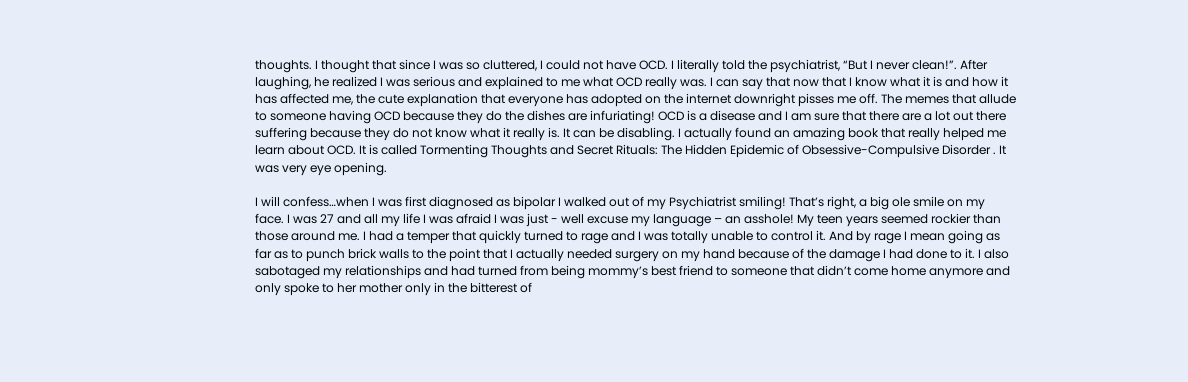thoughts. I thought that since I was so cluttered, I could not have OCD. I literally told the psychiatrist, “But I never clean!”. After laughing, he realized I was serious and explained to me what OCD really was. I can say that now that I know what it is and how it has affected me, the cute explanation that everyone has adopted on the internet downright pisses me off. The memes that allude to someone having OCD because they do the dishes are infuriating! OCD is a disease and I am sure that there are a lot out there suffering because they do not know what it really is. It can be disabling. I actually found an amazing book that really helped me learn about OCD. It is called Tormenting Thoughts and Secret Rituals: The Hidden Epidemic of Obsessive-Compulsive Disorder . It was very eye opening.

I will confess…when I was first diagnosed as bipolar I walked out of my Psychiatrist smiling! That’s right, a big ole smile on my face. I was 27 and all my life I was afraid I was just - well excuse my language – an asshole! My teen years seemed rockier than those around me. I had a temper that quickly turned to rage and I was totally unable to control it. And by rage I mean going as far as to punch brick walls to the point that I actually needed surgery on my hand because of the damage I had done to it. I also sabotaged my relationships and had turned from being mommy’s best friend to someone that didn’t come home anymore and only spoke to her mother only in the bitterest of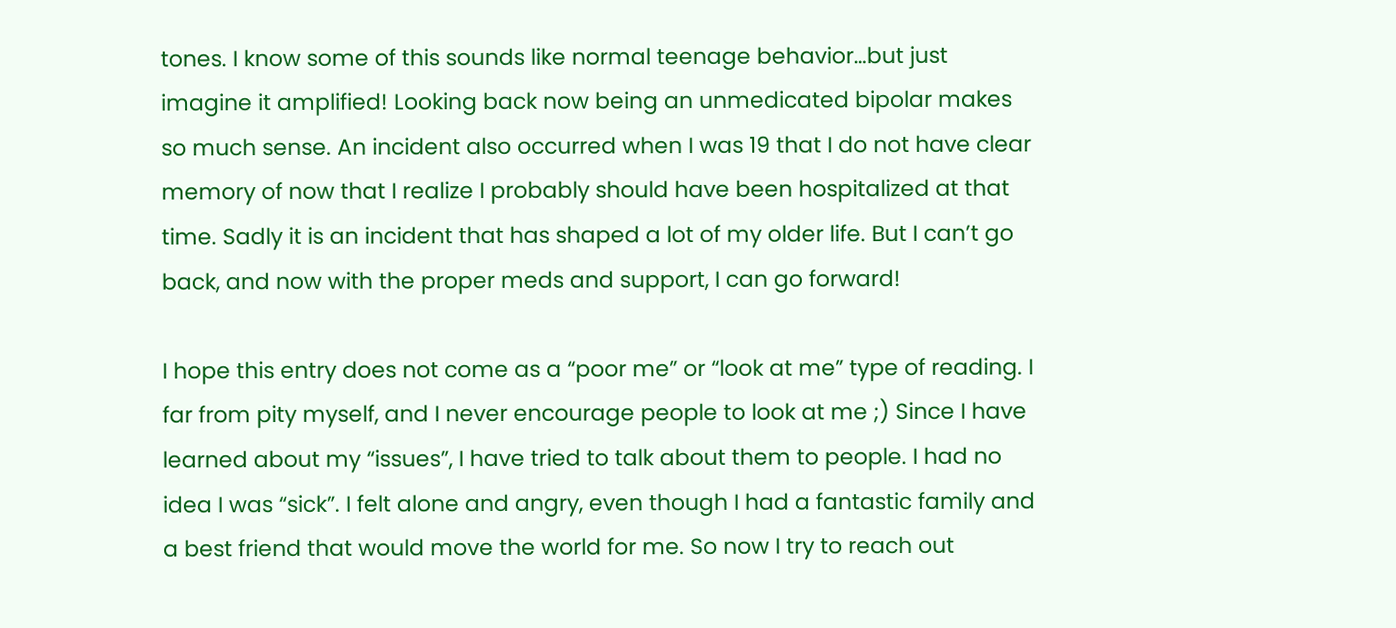tones. I know some of this sounds like normal teenage behavior…but just imagine it amplified! Looking back now being an unmedicated bipolar makes so much sense. An incident also occurred when I was 19 that I do not have clear memory of now that I realize I probably should have been hospitalized at that time. Sadly it is an incident that has shaped a lot of my older life. But I can’t go back, and now with the proper meds and support, I can go forward!

I hope this entry does not come as a “poor me” or “look at me” type of reading. I far from pity myself, and I never encourage people to look at me ;) Since I have learned about my “issues”, I have tried to talk about them to people. I had no idea I was “sick”. I felt alone and angry, even though I had a fantastic family and a best friend that would move the world for me. So now I try to reach out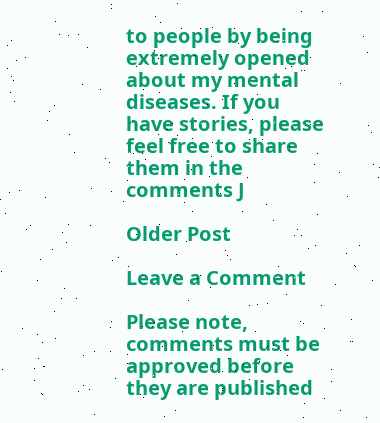to people by being extremely opened about my mental diseases. If you have stories, please feel free to share them in the comments J

Older Post

Leave a Comment

Please note, comments must be approved before they are published